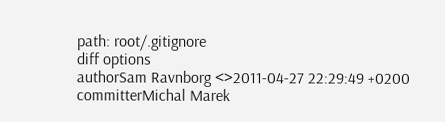path: root/.gitignore
diff options
authorSam Ravnborg <>2011-04-27 22:29:49 +0200
committerMichal Marek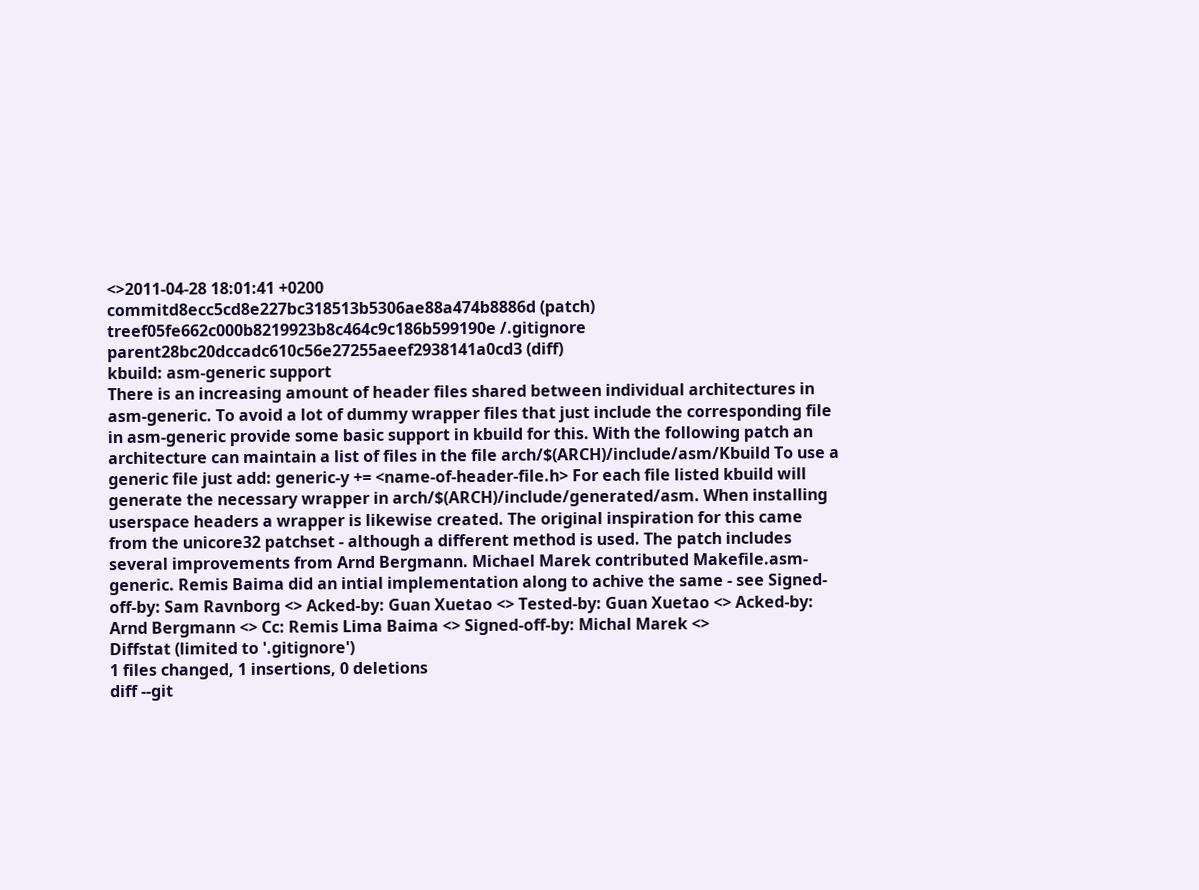<>2011-04-28 18:01:41 +0200
commitd8ecc5cd8e227bc318513b5306ae88a474b8886d (patch)
treef05fe662c000b8219923b8c464c9c186b599190e /.gitignore
parent28bc20dccadc610c56e27255aeef2938141a0cd3 (diff)
kbuild: asm-generic support
There is an increasing amount of header files shared between individual architectures in asm-generic. To avoid a lot of dummy wrapper files that just include the corresponding file in asm-generic provide some basic support in kbuild for this. With the following patch an architecture can maintain a list of files in the file arch/$(ARCH)/include/asm/Kbuild To use a generic file just add: generic-y += <name-of-header-file.h> For each file listed kbuild will generate the necessary wrapper in arch/$(ARCH)/include/generated/asm. When installing userspace headers a wrapper is likewise created. The original inspiration for this came from the unicore32 patchset - although a different method is used. The patch includes several improvements from Arnd Bergmann. Michael Marek contributed Makefile.asm-generic. Remis Baima did an intial implementation along to achive the same - see Signed-off-by: Sam Ravnborg <> Acked-by: Guan Xuetao <> Tested-by: Guan Xuetao <> Acked-by: Arnd Bergmann <> Cc: Remis Lima Baima <> Signed-off-by: Michal Marek <>
Diffstat (limited to '.gitignore')
1 files changed, 1 insertions, 0 deletions
diff --git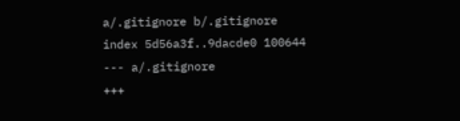a/.gitignore b/.gitignore
index 5d56a3f..9dacde0 100644
--- a/.gitignore
+++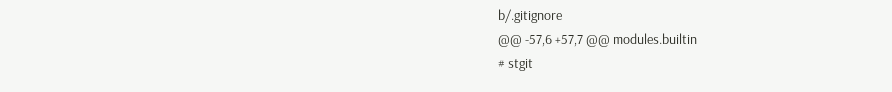b/.gitignore
@@ -57,6 +57,7 @@ modules.builtin
# stgit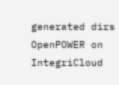generated dirs
OpenPOWER on IntegriCloud